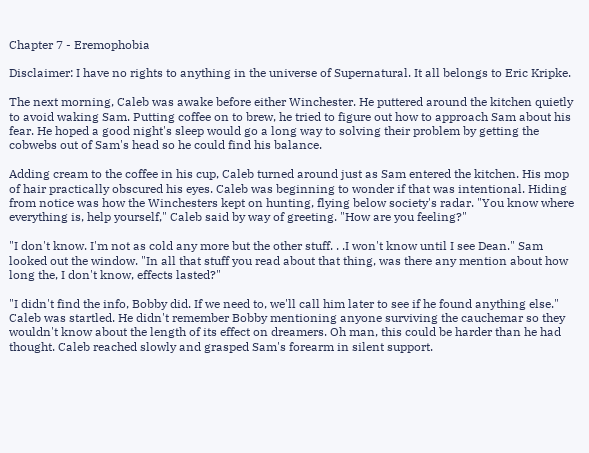Chapter 7 - Eremophobia

Disclaimer: I have no rights to anything in the universe of Supernatural. It all belongs to Eric Kripke.

The next morning, Caleb was awake before either Winchester. He puttered around the kitchen quietly to avoid waking Sam. Putting coffee on to brew, he tried to figure out how to approach Sam about his fear. He hoped a good night's sleep would go a long way to solving their problem by getting the cobwebs out of Sam's head so he could find his balance.

Adding cream to the coffee in his cup, Caleb turned around just as Sam entered the kitchen. His mop of hair practically obscured his eyes. Caleb was beginning to wonder if that was intentional. Hiding from notice was how the Winchesters kept on hunting, flying below society's radar. "You know where everything is, help yourself," Caleb said by way of greeting. "How are you feeling?"

"I don't know. I'm not as cold any more but the other stuff. . .I won't know until I see Dean." Sam looked out the window. "In all that stuff you read about that thing, was there any mention about how long the, I don't know, effects lasted?"

"I didn't find the info, Bobby did. If we need to, we'll call him later to see if he found anything else." Caleb was startled. He didn't remember Bobby mentioning anyone surviving the cauchemar so they wouldn't know about the length of its effect on dreamers. Oh man, this could be harder than he had thought. Caleb reached slowly and grasped Sam's forearm in silent support.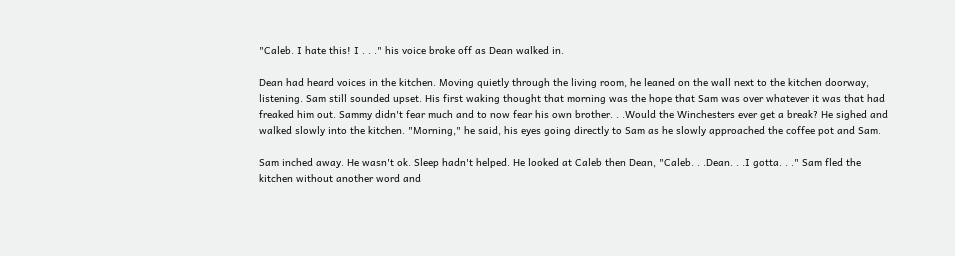"Caleb. I hate this! I . . ." his voice broke off as Dean walked in.

Dean had heard voices in the kitchen. Moving quietly through the living room, he leaned on the wall next to the kitchen doorway, listening. Sam still sounded upset. His first waking thought that morning was the hope that Sam was over whatever it was that had freaked him out. Sammy didn't fear much and to now fear his own brother. . .Would the Winchesters ever get a break? He sighed and walked slowly into the kitchen. "Morning," he said, his eyes going directly to Sam as he slowly approached the coffee pot and Sam.

Sam inched away. He wasn't ok. Sleep hadn't helped. He looked at Caleb then Dean, "Caleb. . .Dean. . .I gotta. . ." Sam fled the kitchen without another word and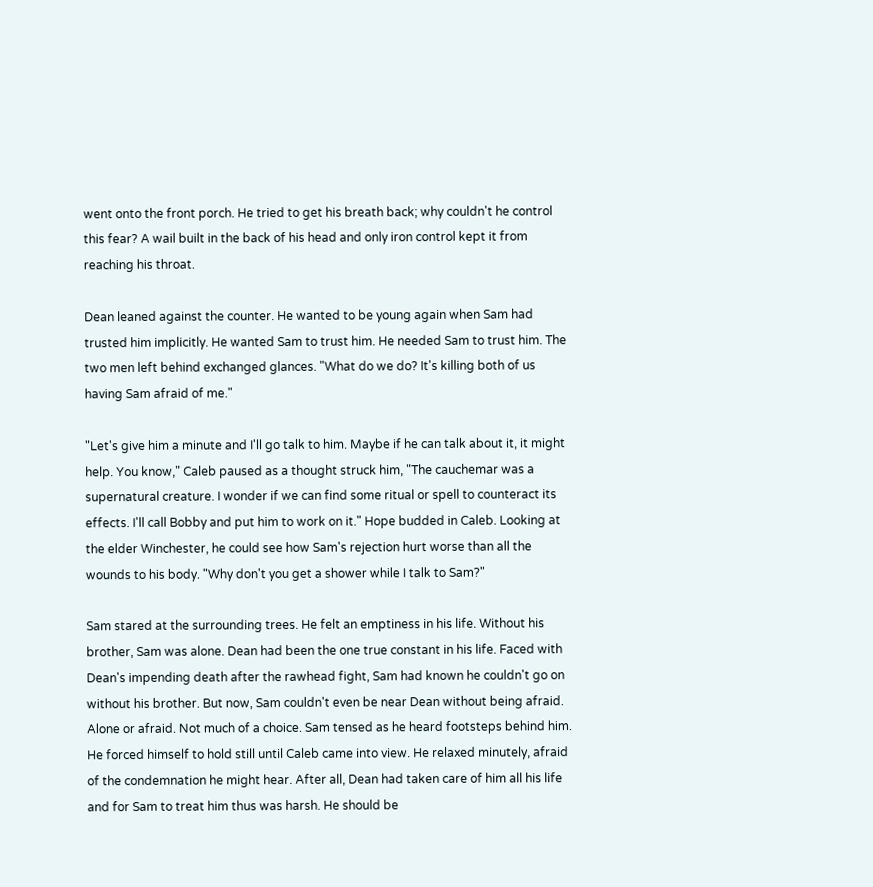went onto the front porch. He tried to get his breath back; why couldn't he control this fear? A wail built in the back of his head and only iron control kept it from reaching his throat.

Dean leaned against the counter. He wanted to be young again when Sam had trusted him implicitly. He wanted Sam to trust him. He needed Sam to trust him. The two men left behind exchanged glances. "What do we do? It's killing both of us having Sam afraid of me."

"Let's give him a minute and I'll go talk to him. Maybe if he can talk about it, it might help. You know," Caleb paused as a thought struck him, "The cauchemar was a supernatural creature. I wonder if we can find some ritual or spell to counteract its effects. I'll call Bobby and put him to work on it." Hope budded in Caleb. Looking at the elder Winchester, he could see how Sam's rejection hurt worse than all the wounds to his body. "Why don't you get a shower while I talk to Sam?"

Sam stared at the surrounding trees. He felt an emptiness in his life. Without his brother, Sam was alone. Dean had been the one true constant in his life. Faced with Dean's impending death after the rawhead fight, Sam had known he couldn't go on without his brother. But now, Sam couldn't even be near Dean without being afraid. Alone or afraid. Not much of a choice. Sam tensed as he heard footsteps behind him. He forced himself to hold still until Caleb came into view. He relaxed minutely, afraid of the condemnation he might hear. After all, Dean had taken care of him all his life and for Sam to treat him thus was harsh. He should be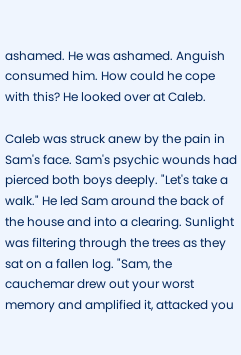ashamed. He was ashamed. Anguish consumed him. How could he cope with this? He looked over at Caleb.

Caleb was struck anew by the pain in Sam's face. Sam's psychic wounds had pierced both boys deeply. "Let's take a walk." He led Sam around the back of the house and into a clearing. Sunlight was filtering through the trees as they sat on a fallen log. "Sam, the cauchemar drew out your worst memory and amplified it, attacked you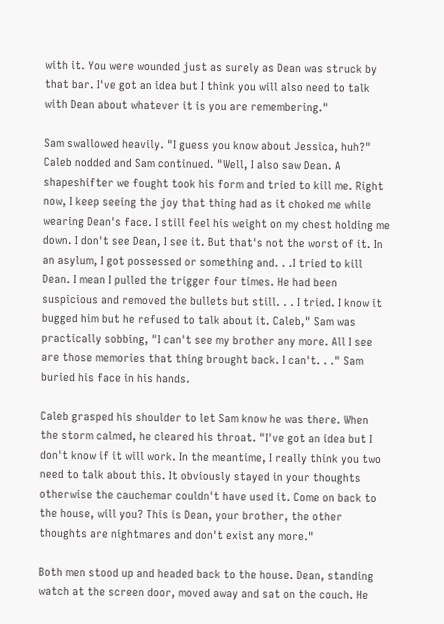with it. You were wounded just as surely as Dean was struck by that bar. I've got an idea but I think you will also need to talk with Dean about whatever it is you are remembering."

Sam swallowed heavily. "I guess you know about Jessica, huh?" Caleb nodded and Sam continued. "Well, I also saw Dean. A shapeshifter we fought took his form and tried to kill me. Right now, I keep seeing the joy that thing had as it choked me while wearing Dean's face. I still feel his weight on my chest holding me down. I don't see Dean, I see it. But that's not the worst of it. In an asylum, I got possessed or something and. . .I tried to kill Dean. I mean I pulled the trigger four times. He had been suspicious and removed the bullets but still. . . I tried. I know it bugged him but he refused to talk about it. Caleb," Sam was practically sobbing, "I can't see my brother any more. All I see are those memories that thing brought back. I can't. . ." Sam buried his face in his hands.

Caleb grasped his shoulder to let Sam know he was there. When the storm calmed, he cleared his throat. "I've got an idea but I don't know if it will work. In the meantime, I really think you two need to talk about this. It obviously stayed in your thoughts otherwise the cauchemar couldn't have used it. Come on back to the house, will you? This is Dean, your brother, the other thoughts are nightmares and don't exist any more."

Both men stood up and headed back to the house. Dean, standing watch at the screen door, moved away and sat on the couch. He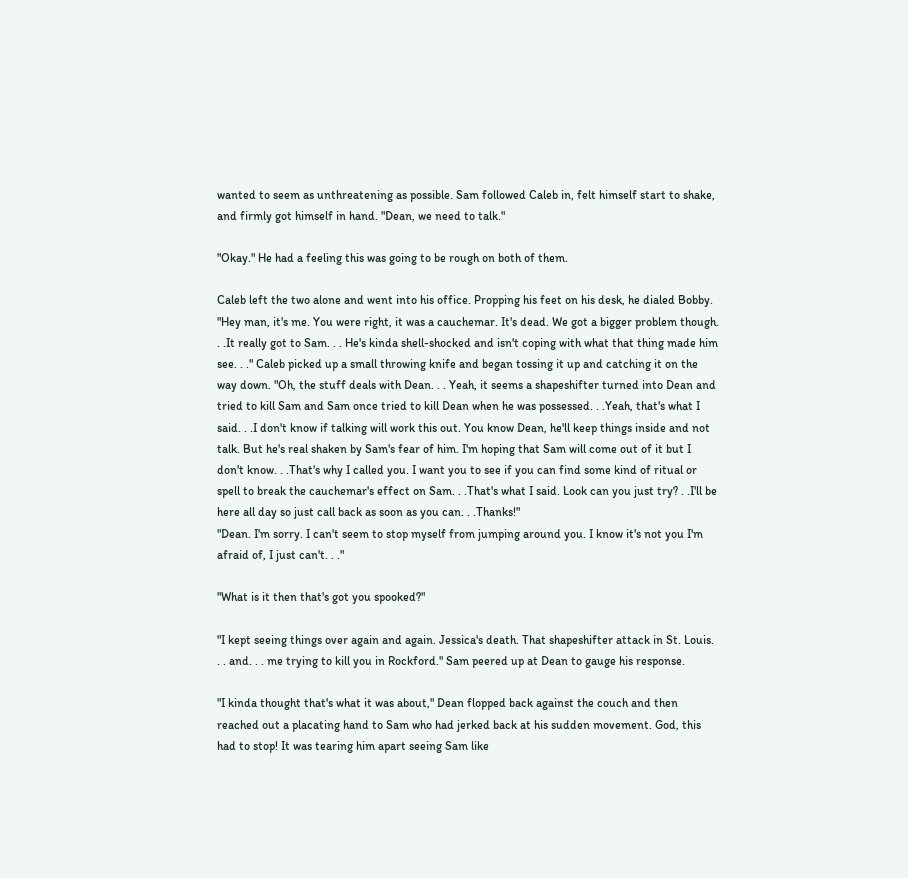wanted to seem as unthreatening as possible. Sam followed Caleb in, felt himself start to shake, and firmly got himself in hand. "Dean, we need to talk."

"Okay." He had a feeling this was going to be rough on both of them.

Caleb left the two alone and went into his office. Propping his feet on his desk, he dialed Bobby. "Hey man, it's me. You were right, it was a cauchemar. It's dead. We got a bigger problem though. . .It really got to Sam. . . He's kinda shell-shocked and isn't coping with what that thing made him see. . ." Caleb picked up a small throwing knife and began tossing it up and catching it on the way down. "Oh, the stuff deals with Dean. . . Yeah, it seems a shapeshifter turned into Dean and tried to kill Sam and Sam once tried to kill Dean when he was possessed. . .Yeah, that's what I said. . .I don't know if talking will work this out. You know Dean, he'll keep things inside and not talk. But he's real shaken by Sam's fear of him. I'm hoping that Sam will come out of it but I don't know. . .That's why I called you. I want you to see if you can find some kind of ritual or spell to break the cauchemar's effect on Sam. . .That's what I said. Look can you just try? . .I'll be here all day so just call back as soon as you can. . .Thanks!"
"Dean. I'm sorry. I can't seem to stop myself from jumping around you. I know it's not you I'm afraid of, I just can't. . ."

"What is it then that's got you spooked?"

"I kept seeing things over again and again. Jessica's death. That shapeshifter attack in St. Louis. . . and. . . me trying to kill you in Rockford." Sam peered up at Dean to gauge his response.

"I kinda thought that's what it was about," Dean flopped back against the couch and then reached out a placating hand to Sam who had jerked back at his sudden movement. God, this had to stop! It was tearing him apart seeing Sam like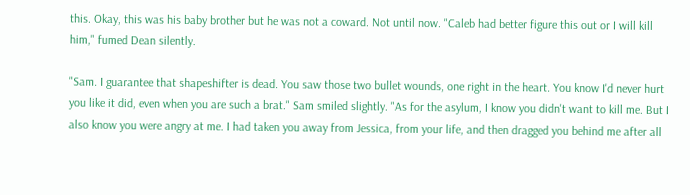this. Okay, this was his baby brother but he was not a coward. Not until now. "Caleb had better figure this out or I will kill him," fumed Dean silently.

"Sam. I guarantee that shapeshifter is dead. You saw those two bullet wounds, one right in the heart. You know I'd never hurt you like it did, even when you are such a brat." Sam smiled slightly. "As for the asylum, I know you didn't want to kill me. But I also know you were angry at me. I had taken you away from Jessica, from your life, and then dragged you behind me after all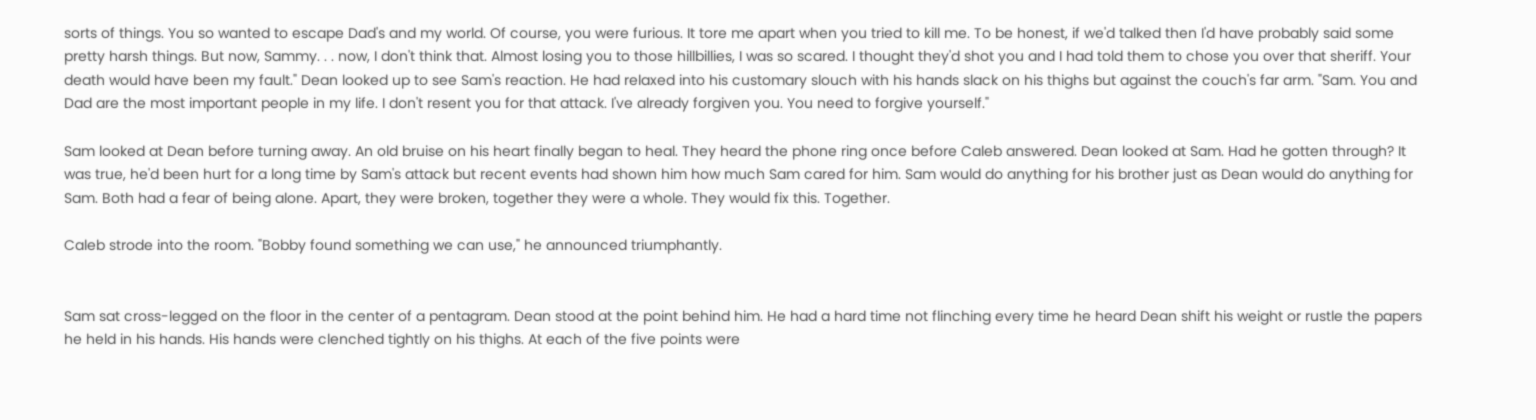sorts of things. You so wanted to escape Dad's and my world. Of course, you were furious. It tore me apart when you tried to kill me. To be honest, if we'd talked then I'd have probably said some pretty harsh things. But now, Sammy. . . now, I don't think that. Almost losing you to those hillbillies, I was so scared. I thought they'd shot you and I had told them to chose you over that sheriff. Your death would have been my fault." Dean looked up to see Sam's reaction. He had relaxed into his customary slouch with his hands slack on his thighs but against the couch's far arm. "Sam. You and Dad are the most important people in my life. I don't resent you for that attack. I've already forgiven you. You need to forgive yourself."

Sam looked at Dean before turning away. An old bruise on his heart finally began to heal. They heard the phone ring once before Caleb answered. Dean looked at Sam. Had he gotten through? It was true, he'd been hurt for a long time by Sam's attack but recent events had shown him how much Sam cared for him. Sam would do anything for his brother just as Dean would do anything for Sam. Both had a fear of being alone. Apart, they were broken, together they were a whole. They would fix this. Together.

Caleb strode into the room. "Bobby found something we can use," he announced triumphantly.


Sam sat cross-legged on the floor in the center of a pentagram. Dean stood at the point behind him. He had a hard time not flinching every time he heard Dean shift his weight or rustle the papers he held in his hands. His hands were clenched tightly on his thighs. At each of the five points were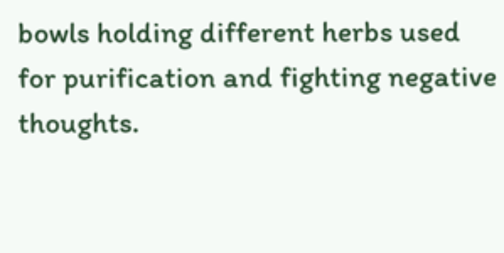bowls holding different herbs used for purification and fighting negative thoughts.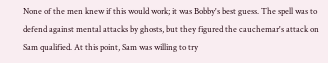None of the men knew if this would work; it was Bobby's best guess. The spell was to defend against mental attacks by ghosts, but they figured the cauchemar's attack on Sam qualified. At this point, Sam was willing to try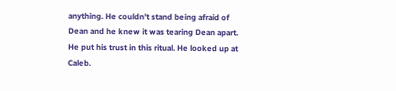anything. He couldn't stand being afraid of Dean and he knew it was tearing Dean apart. He put his trust in this ritual. He looked up at Caleb.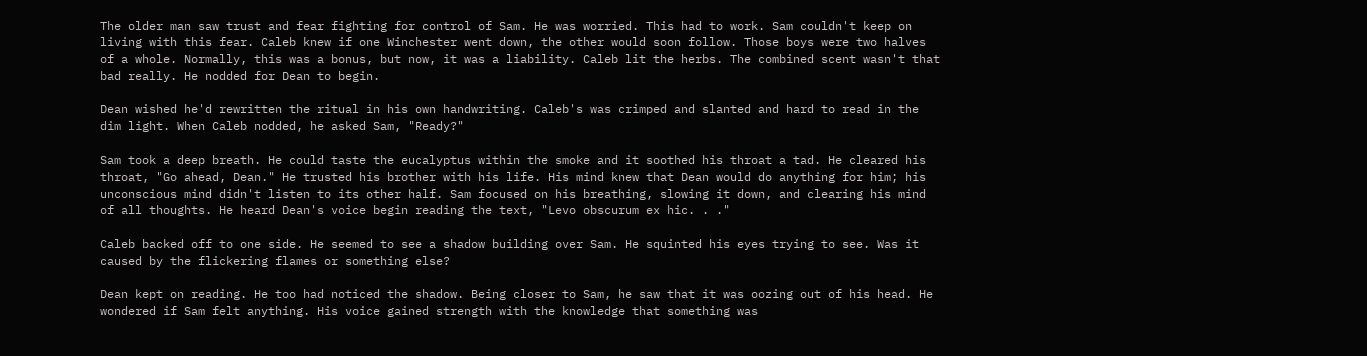The older man saw trust and fear fighting for control of Sam. He was worried. This had to work. Sam couldn't keep on living with this fear. Caleb knew if one Winchester went down, the other would soon follow. Those boys were two halves of a whole. Normally, this was a bonus, but now, it was a liability. Caleb lit the herbs. The combined scent wasn't that bad really. He nodded for Dean to begin.

Dean wished he'd rewritten the ritual in his own handwriting. Caleb's was crimped and slanted and hard to read in the dim light. When Caleb nodded, he asked Sam, "Ready?"

Sam took a deep breath. He could taste the eucalyptus within the smoke and it soothed his throat a tad. He cleared his throat, "Go ahead, Dean." He trusted his brother with his life. His mind knew that Dean would do anything for him; his unconscious mind didn't listen to its other half. Sam focused on his breathing, slowing it down, and clearing his mind of all thoughts. He heard Dean's voice begin reading the text, "Levo obscurum ex hic. . ."

Caleb backed off to one side. He seemed to see a shadow building over Sam. He squinted his eyes trying to see. Was it caused by the flickering flames or something else?

Dean kept on reading. He too had noticed the shadow. Being closer to Sam, he saw that it was oozing out of his head. He wondered if Sam felt anything. His voice gained strength with the knowledge that something was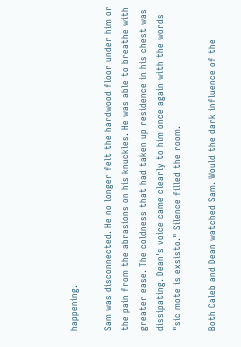happening.

Sam was disconnected. He no longer felt the hardwood floor under him or the pain from the abrasions on his knuckles. He was able to breathe with greater ease. The coldness that had taken up residence in his chest was dissipating. Dean's voice came clearly to him once again with the words "sic mote is exsisto." Silence filled the room.

Both Caleb and Dean watched Sam. Would the dark influence of the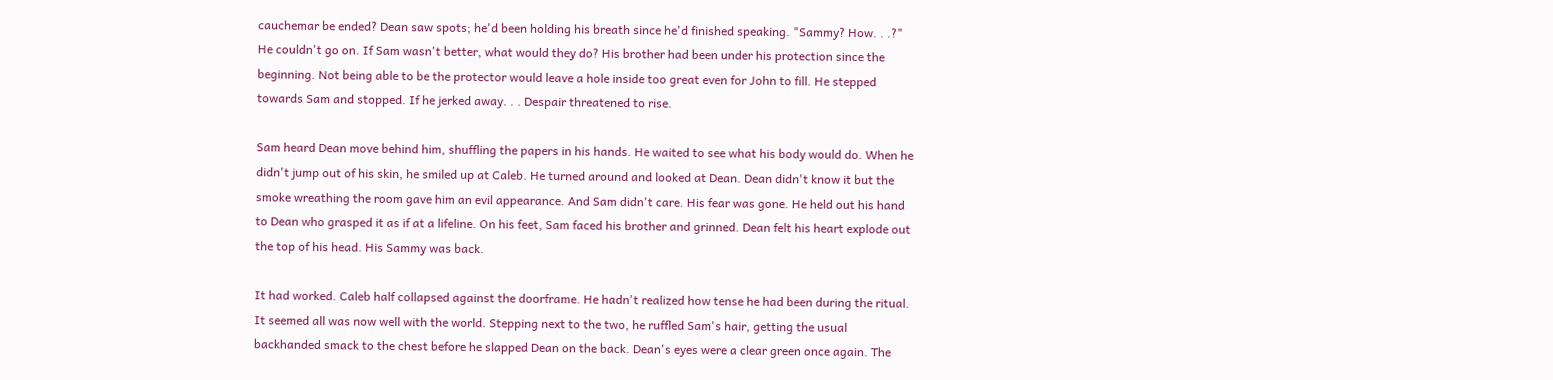cauchemar be ended? Dean saw spots; he'd been holding his breath since he'd finished speaking. "Sammy? How. . .?" He couldn't go on. If Sam wasn't better, what would they do? His brother had been under his protection since the beginning. Not being able to be the protector would leave a hole inside too great even for John to fill. He stepped towards Sam and stopped. If he jerked away. . . Despair threatened to rise.

Sam heard Dean move behind him, shuffling the papers in his hands. He waited to see what his body would do. When he didn't jump out of his skin, he smiled up at Caleb. He turned around and looked at Dean. Dean didn't know it but the smoke wreathing the room gave him an evil appearance. And Sam didn't care. His fear was gone. He held out his hand to Dean who grasped it as if at a lifeline. On his feet, Sam faced his brother and grinned. Dean felt his heart explode out the top of his head. His Sammy was back.

It had worked. Caleb half collapsed against the doorframe. He hadn't realized how tense he had been during the ritual. It seemed all was now well with the world. Stepping next to the two, he ruffled Sam's hair, getting the usual backhanded smack to the chest before he slapped Dean on the back. Dean's eyes were a clear green once again. The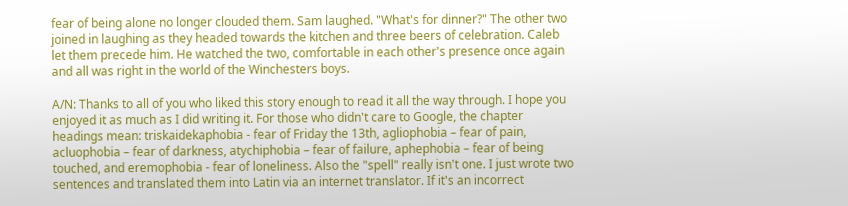fear of being alone no longer clouded them. Sam laughed. "What's for dinner?" The other two joined in laughing as they headed towards the kitchen and three beers of celebration. Caleb let them precede him. He watched the two, comfortable in each other's presence once again and all was right in the world of the Winchesters boys.

A/N: Thanks to all of you who liked this story enough to read it all the way through. I hope you enjoyed it as much as I did writing it. For those who didn't care to Google, the chapter headings mean: triskaidekaphobia - fear of Friday the 13th, agliophobia – fear of pain, acluophobia – fear of darkness, atychiphobia – fear of failure, aphephobia – fear of being touched, and eremophobia - fear of loneliness. Also the "spell" really isn't one. I just wrote two sentences and translated them into Latin via an internet translator. If it's an incorrect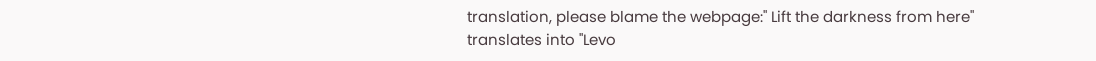translation, please blame the webpage:" Lift the darkness from here" translates into "Levo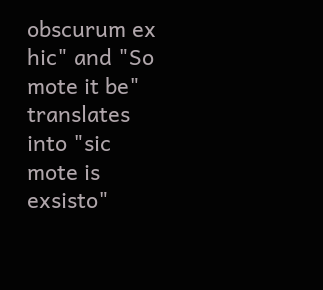obscurum ex hic" and "So mote it be" translates into "sic mote is exsisto"